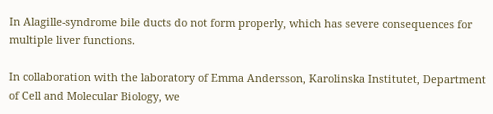In Alagille-syndrome bile ducts do not form properly, which has severe consequences for multiple liver functions.

In collaboration with the laboratory of Emma Andersson, Karolinska Institutet, Department of Cell and Molecular Biology, we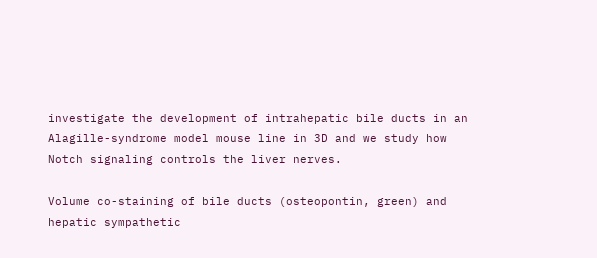investigate the development of intrahepatic bile ducts in an Alagille-syndrome model mouse line in 3D and we study how Notch signaling controls the liver nerves.

Volume co-staining of bile ducts (osteopontin, green) and hepatic sympathetic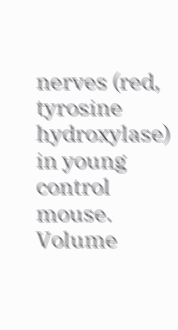nerves (red, tyrosine hydroxylase) in young control mouse. Volume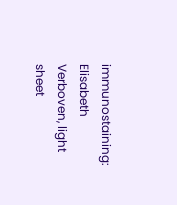immunostaining: Elisabeth Verboven, light sheet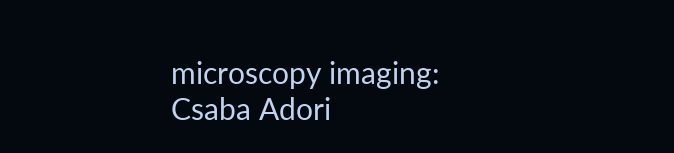microscopy imaging: Csaba Adori